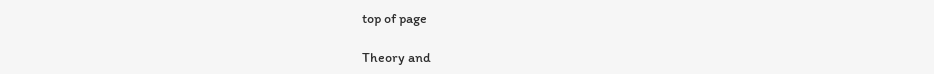top of page

Theory and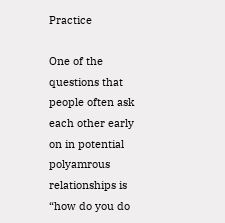Practice

One of the questions that people often ask each other early on in potential polyamrous relationships is “how do you do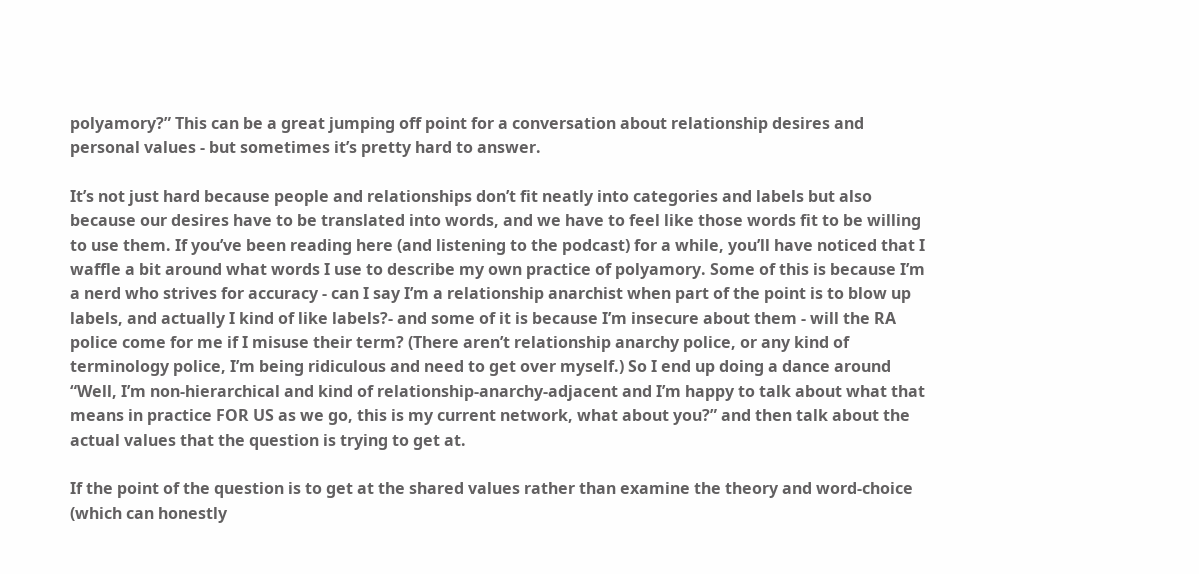polyamory?” This can be a great jumping off point for a conversation about relationship desires and personal values - but sometimes it’s pretty hard to answer.

It’s not just hard because people and relationships don’t fit neatly into categories and labels but also because our desires have to be translated into words, and we have to feel like those words fit to be willing to use them. If you’ve been reading here (and listening to the podcast) for a while, you’ll have noticed that I waffle a bit around what words I use to describe my own practice of polyamory. Some of this is because I’m a nerd who strives for accuracy - can I say I’m a relationship anarchist when part of the point is to blow up labels, and actually I kind of like labels?- and some of it is because I’m insecure about them - will the RA police come for me if I misuse their term? (There aren’t relationship anarchy police, or any kind of terminology police, I’m being ridiculous and need to get over myself.) So I end up doing a dance around “Well, I’m non-hierarchical and kind of relationship-anarchy-adjacent and I’m happy to talk about what that means in practice FOR US as we go, this is my current network, what about you?” and then talk about the actual values that the question is trying to get at.

If the point of the question is to get at the shared values rather than examine the theory and word-choice (which can honestly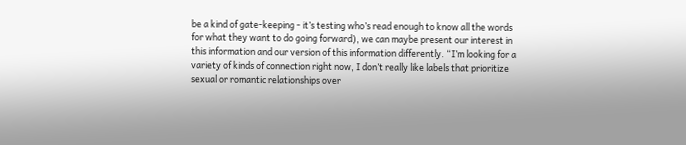be a kind of gate-keeping - it’s testing who’s read enough to know all the words for what they want to do going forward), we can maybe present our interest in this information and our version of this information differently. “I’m looking for a variety of kinds of connection right now, I don’t really like labels that prioritize sexual or romantic relationships over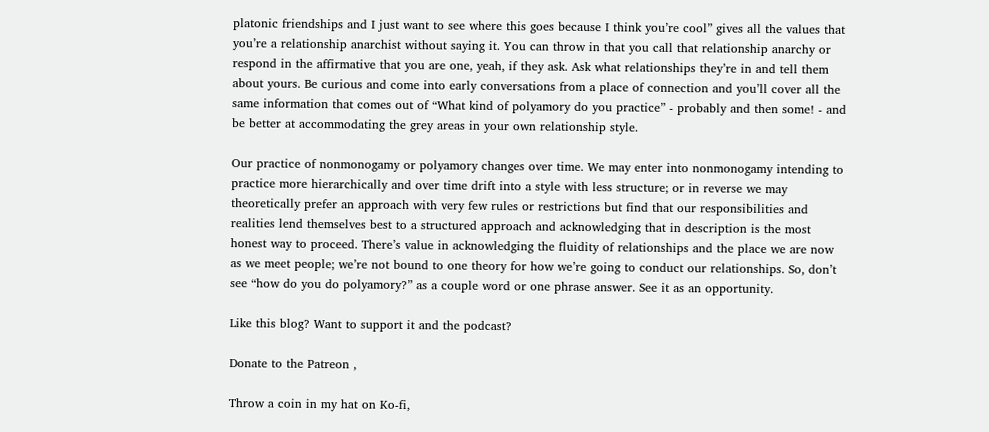platonic friendships and I just want to see where this goes because I think you’re cool” gives all the values that you’re a relationship anarchist without saying it. You can throw in that you call that relationship anarchy or respond in the affirmative that you are one, yeah, if they ask. Ask what relationships they’re in and tell them about yours. Be curious and come into early conversations from a place of connection and you’ll cover all the same information that comes out of “What kind of polyamory do you practice” - probably and then some! - and be better at accommodating the grey areas in your own relationship style.

Our practice of nonmonogamy or polyamory changes over time. We may enter into nonmonogamy intending to practice more hierarchically and over time drift into a style with less structure; or in reverse we may theoretically prefer an approach with very few rules or restrictions but find that our responsibilities and realities lend themselves best to a structured approach and acknowledging that in description is the most honest way to proceed. There’s value in acknowledging the fluidity of relationships and the place we are now as we meet people; we’re not bound to one theory for how we’re going to conduct our relationships. So, don’t see “how do you do polyamory?” as a couple word or one phrase answer. See it as an opportunity.

Like this blog? Want to support it and the podcast?

Donate to the Patreon ,

Throw a coin in my hat on Ko-fi,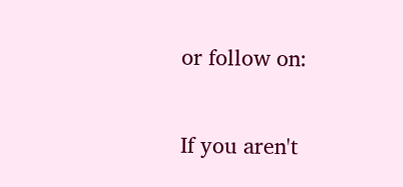or follow on:

If you aren't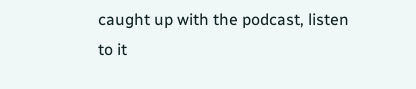caught up with the podcast, listen to it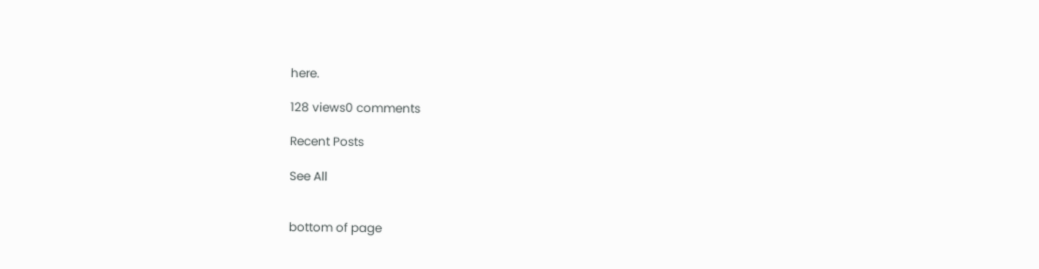here.

128 views0 comments

Recent Posts

See All


bottom of page